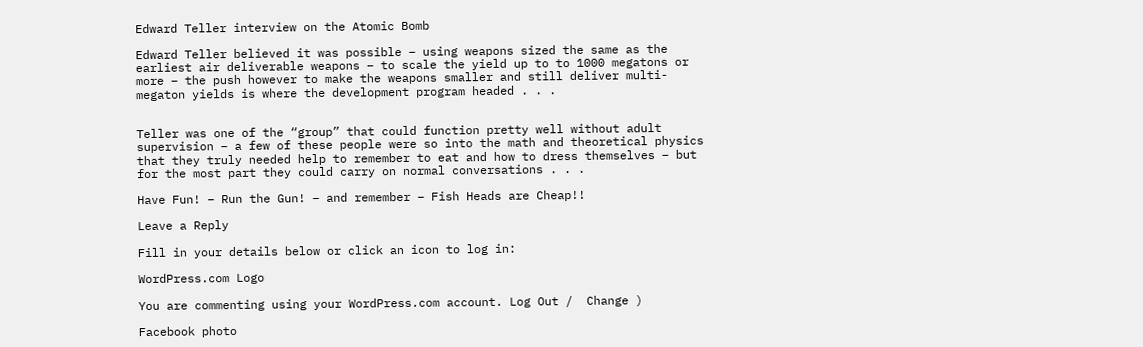Edward Teller interview on the Atomic Bomb

Edward Teller believed it was possible – using weapons sized the same as the earliest air deliverable weapons – to scale the yield up to to 1000 megatons or more – the push however to make the weapons smaller and still deliver multi-megaton yields is where the development program headed . . .


Teller was one of the “group” that could function pretty well without adult supervision – a few of these people were so into the math and theoretical physics that they truly needed help to remember to eat and how to dress themselves – but for the most part they could carry on normal conversations . . .

Have Fun! – Run the Gun! – and remember – Fish Heads are Cheap!!

Leave a Reply

Fill in your details below or click an icon to log in:

WordPress.com Logo

You are commenting using your WordPress.com account. Log Out /  Change )

Facebook photo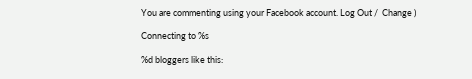You are commenting using your Facebook account. Log Out /  Change )

Connecting to %s

%d bloggers like this: